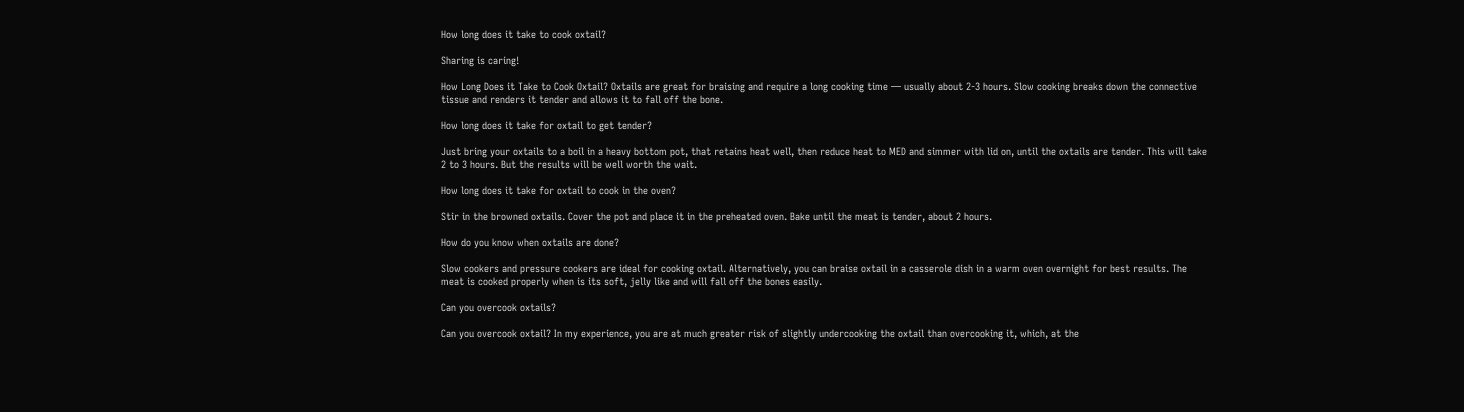How long does it take to cook oxtail?

Sharing is caring!

How Long Does it Take to Cook Oxtail? Oxtails are great for braising and require a long cooking time — usually about 2-3 hours. Slow cooking breaks down the connective tissue and renders it tender and allows it to fall off the bone.

How long does it take for oxtail to get tender?

Just bring your oxtails to a boil in a heavy bottom pot, that retains heat well, then reduce heat to MED and simmer with lid on, until the oxtails are tender. This will take 2 to 3 hours. But the results will be well worth the wait.

How long does it take for oxtail to cook in the oven?

Stir in the browned oxtails. Cover the pot and place it in the preheated oven. Bake until the meat is tender, about 2 hours.

How do you know when oxtails are done?

Slow cookers and pressure cookers are ideal for cooking oxtail. Alternatively, you can braise oxtail in a casserole dish in a warm oven overnight for best results. The meat is cooked properly when is its soft, jelly like and will fall off the bones easily.

Can you overcook oxtails?

Can you overcook oxtail? In my experience, you are at much greater risk of slightly undercooking the oxtail than overcooking it, which, at the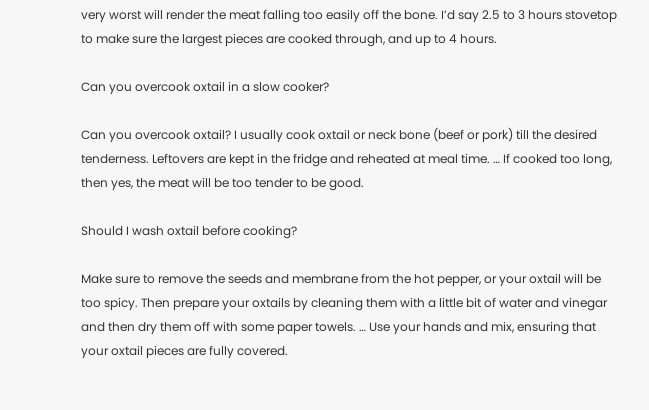very worst will render the meat falling too easily off the bone. I’d say 2.5 to 3 hours stovetop to make sure the largest pieces are cooked through, and up to 4 hours.

Can you overcook oxtail in a slow cooker?

Can you overcook oxtail? I usually cook oxtail or neck bone (beef or pork) till the desired tenderness. Leftovers are kept in the fridge and reheated at meal time. … If cooked too long, then yes, the meat will be too tender to be good.

Should I wash oxtail before cooking?

Make sure to remove the seeds and membrane from the hot pepper, or your oxtail will be too spicy. Then prepare your oxtails by cleaning them with a little bit of water and vinegar and then dry them off with some paper towels. … Use your hands and mix, ensuring that your oxtail pieces are fully covered.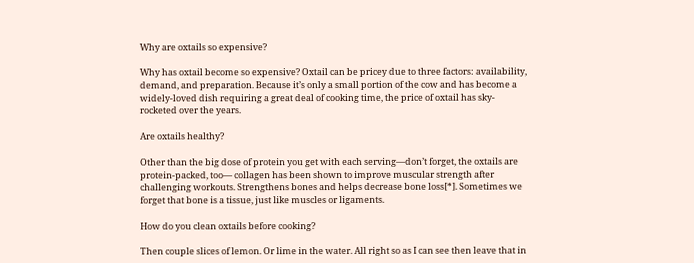Why are oxtails so expensive?

Why has oxtail become so expensive? Oxtail can be pricey due to three factors: availability, demand, and preparation. Because it’s only a small portion of the cow and has become a widely-loved dish requiring a great deal of cooking time, the price of oxtail has sky-rocketed over the years.

Are oxtails healthy?

Other than the big dose of protein you get with each serving—don’t forget, the oxtails are protein-packed, too— collagen has been shown to improve muscular strength after challenging workouts. Strengthens bones and helps decrease bone loss[*]. Sometimes we forget that bone is a tissue, just like muscles or ligaments.

How do you clean oxtails before cooking?

Then couple slices of lemon. Or lime in the water. All right so as I can see then leave that in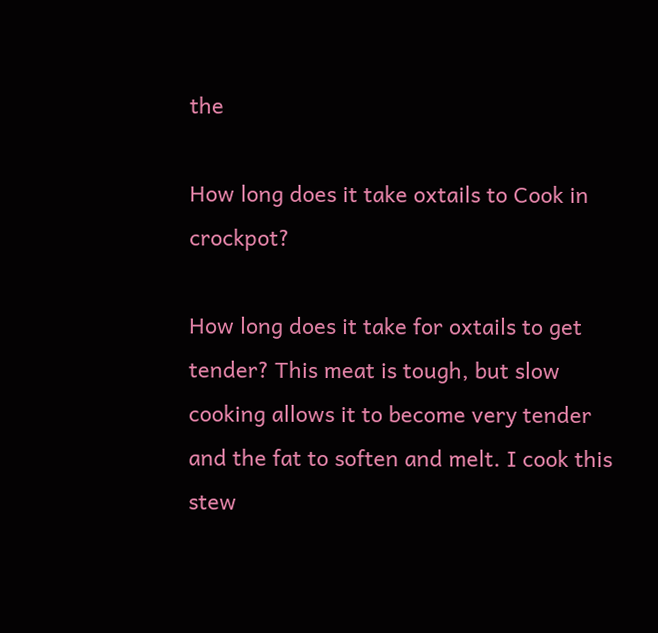the

How long does it take oxtails to Cook in crockpot?

How long does it take for oxtails to get tender? This meat is tough, but slow cooking allows it to become very tender and the fat to soften and melt. I cook this stew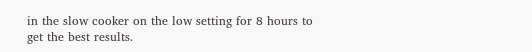in the slow cooker on the low setting for 8 hours to get the best results.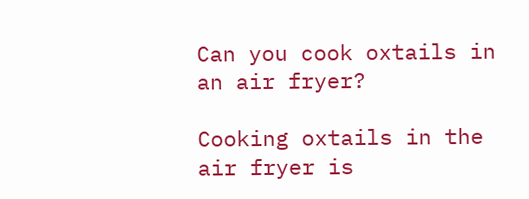Can you cook oxtails in an air fryer?

Cooking oxtails in the air fryer is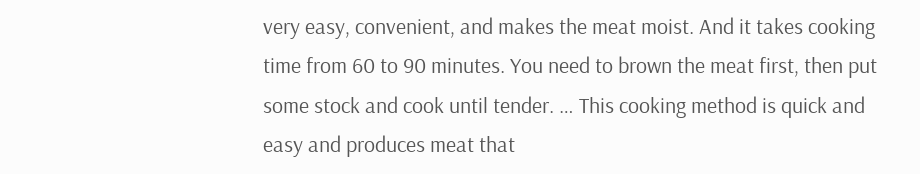very easy, convenient, and makes the meat moist. And it takes cooking time from 60 to 90 minutes. You need to brown the meat first, then put some stock and cook until tender. … This cooking method is quick and easy and produces meat that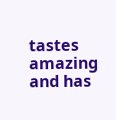tastes amazing and has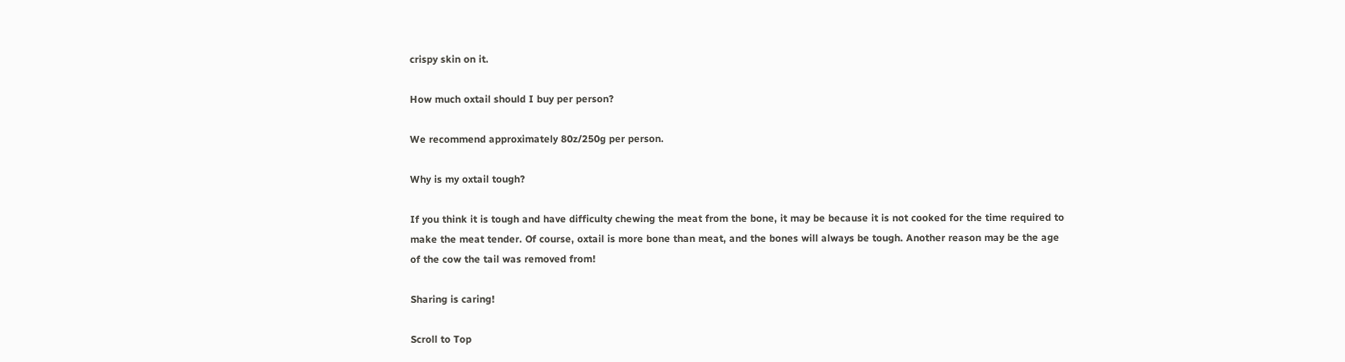crispy skin on it.

How much oxtail should I buy per person?

We recommend approximately 80z/250g per person.

Why is my oxtail tough?

If you think it is tough and have difficulty chewing the meat from the bone, it may be because it is not cooked for the time required to make the meat tender. Of course, oxtail is more bone than meat, and the bones will always be tough. Another reason may be the age of the cow the tail was removed from!

Sharing is caring!

Scroll to Top